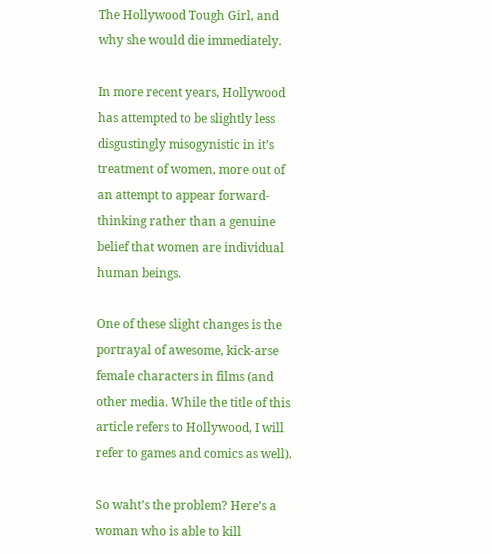The Hollywood Tough Girl, and why she would die immediately.

In more recent years, Hollywood has attempted to be slightly less disgustingly misogynistic in it’s treatment of women, more out of an attempt to appear forward-thinking rather than a genuine belief that women are individual human beings.

One of these slight changes is the portrayal of awesome, kick-arse female characters in films (and other media. While the title of this article refers to Hollywood, I will refer to games and comics as well).

So waht’s the problem? Here’s a woman who is able to kill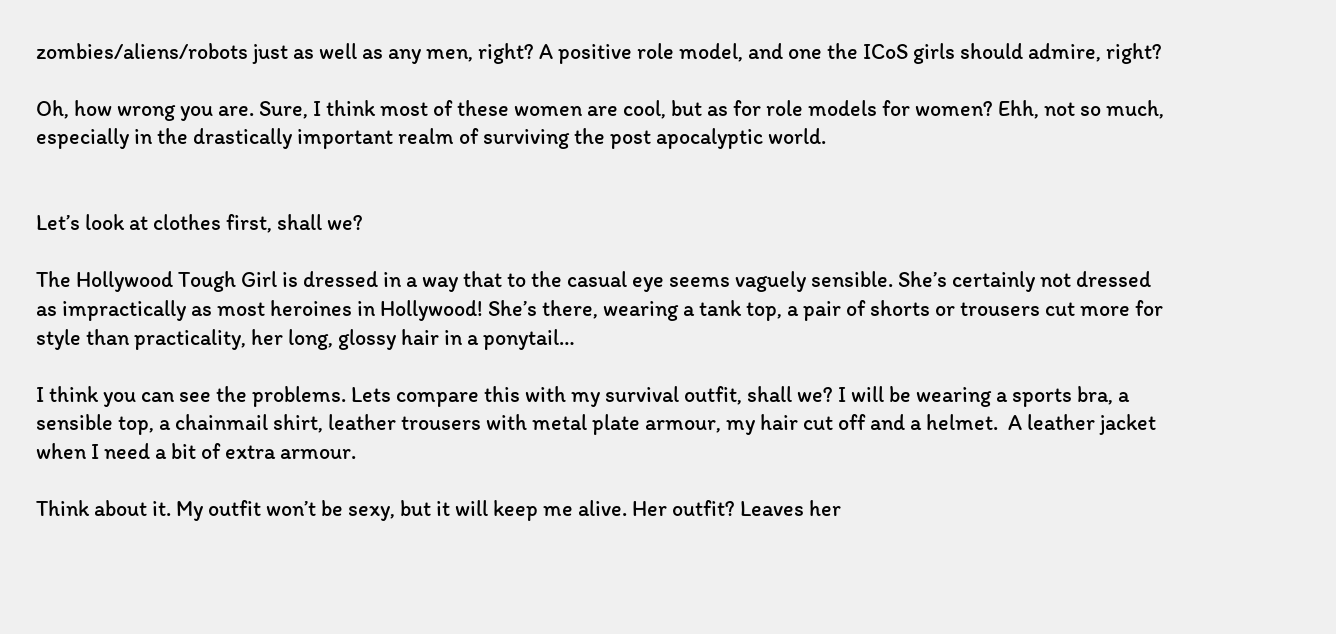zombies/aliens/robots just as well as any men, right? A positive role model, and one the ICoS girls should admire, right?

Oh, how wrong you are. Sure, I think most of these women are cool, but as for role models for women? Ehh, not so much, especially in the drastically important realm of surviving the post apocalyptic world.


Let’s look at clothes first, shall we?

The Hollywood Tough Girl is dressed in a way that to the casual eye seems vaguely sensible. She’s certainly not dressed as impractically as most heroines in Hollywood! She’s there, wearing a tank top, a pair of shorts or trousers cut more for style than practicality, her long, glossy hair in a ponytail…

I think you can see the problems. Lets compare this with my survival outfit, shall we? I will be wearing a sports bra, a sensible top, a chainmail shirt, leather trousers with metal plate armour, my hair cut off and a helmet.  A leather jacket when I need a bit of extra armour.

Think about it. My outfit won’t be sexy, but it will keep me alive. Her outfit? Leaves her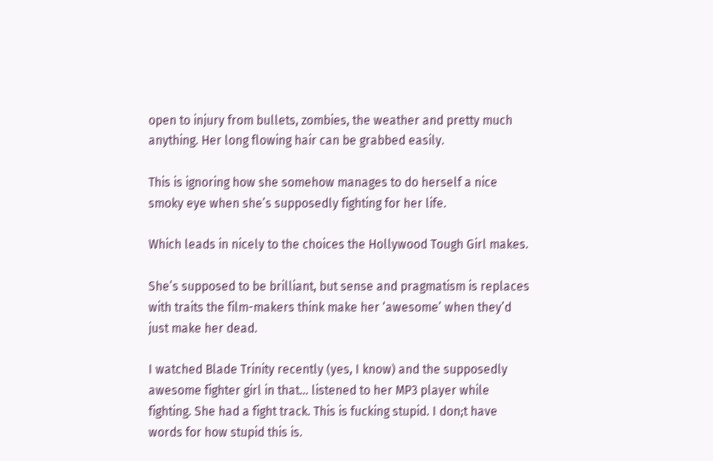open to injury from bullets, zombies, the weather and pretty much anything. Her long flowing hair can be grabbed easily.

This is ignoring how she somehow manages to do herself a nice smoky eye when she’s supposedly fighting for her life.

Which leads in nicely to the choices the Hollywood Tough Girl makes.

She’s supposed to be brilliant, but sense and pragmatism is replaces with traits the film-makers think make her ‘awesome’ when they’d just make her dead.

I watched Blade Trinity recently (yes, I know) and the supposedly awesome fighter girl in that… listened to her MP3 player while fighting. She had a fight track. This is fucking stupid. I don;t have words for how stupid this is.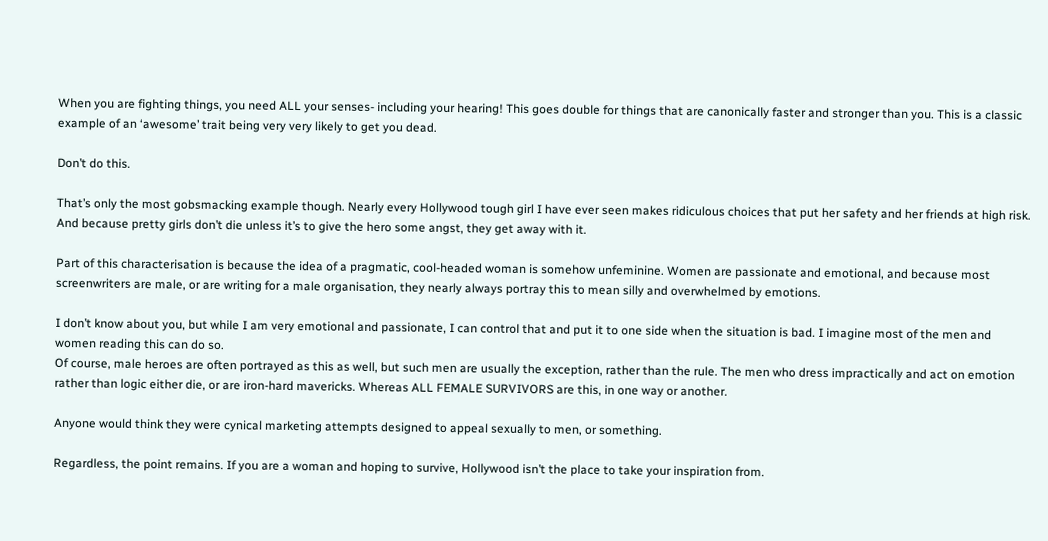When you are fighting things, you need ALL your senses- including your hearing! This goes double for things that are canonically faster and stronger than you. This is a classic example of an ‘awesome’ trait being very very likely to get you dead.

Don’t do this.

That’s only the most gobsmacking example though. Nearly every Hollywood tough girl I have ever seen makes ridiculous choices that put her safety and her friends at high risk. And because pretty girls don’t die unless it’s to give the hero some angst, they get away with it.

Part of this characterisation is because the idea of a pragmatic, cool-headed woman is somehow unfeminine. Women are passionate and emotional, and because most screenwriters are male, or are writing for a male organisation, they nearly always portray this to mean silly and overwhelmed by emotions.

I don’t know about you, but while I am very emotional and passionate, I can control that and put it to one side when the situation is bad. I imagine most of the men and women reading this can do so.
Of course, male heroes are often portrayed as this as well, but such men are usually the exception, rather than the rule. The men who dress impractically and act on emotion rather than logic either die, or are iron-hard mavericks. Whereas ALL FEMALE SURVIVORS are this, in one way or another.

Anyone would think they were cynical marketing attempts designed to appeal sexually to men, or something.

Regardless, the point remains. If you are a woman and hoping to survive, Hollywood isn’t the place to take your inspiration from.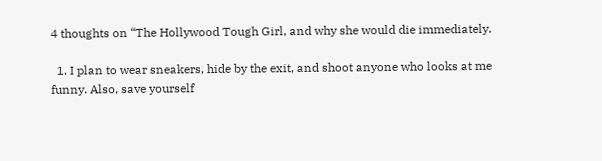4 thoughts on “The Hollywood Tough Girl, and why she would die immediately.

  1. I plan to wear sneakers, hide by the exit, and shoot anyone who looks at me funny. Also, save yourself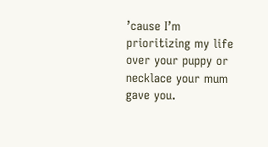’cause I’m prioritizing my life over your puppy or necklace your mum gave you.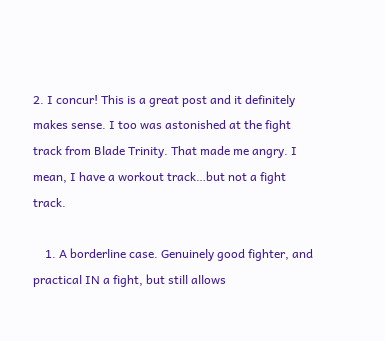2. I concur! This is a great post and it definitely makes sense. I too was astonished at the fight track from Blade Trinity. That made me angry. I mean, I have a workout track…but not a fight track.

    1. A borderline case. Genuinely good fighter, and practical IN a fight, but still allows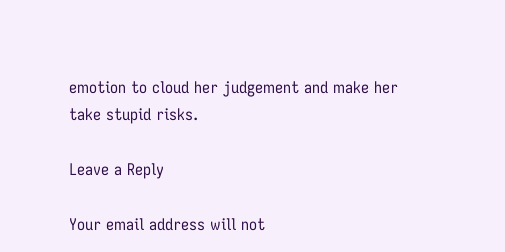emotion to cloud her judgement and make her take stupid risks.

Leave a Reply

Your email address will not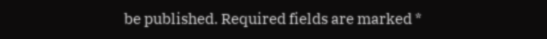be published. Required fields are marked *